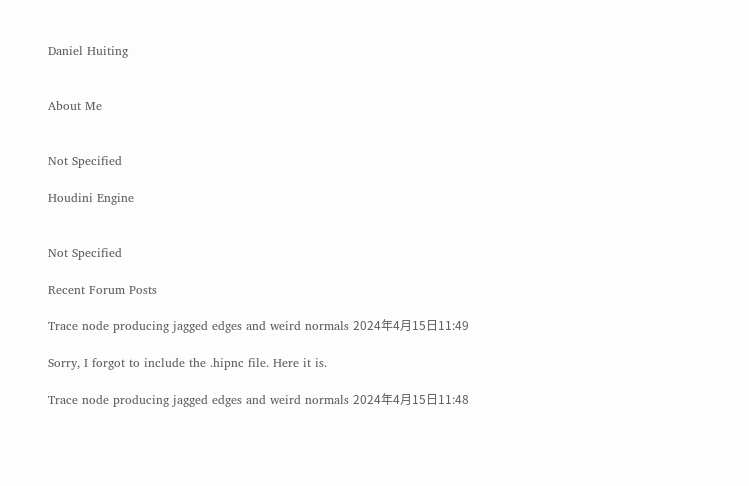Daniel Huiting


About Me


Not Specified

Houdini Engine


Not Specified

Recent Forum Posts

Trace node producing jagged edges and weird normals 2024年4月15日11:49

Sorry, I forgot to include the .hipnc file. Here it is.

Trace node producing jagged edges and weird normals 2024年4月15日11:48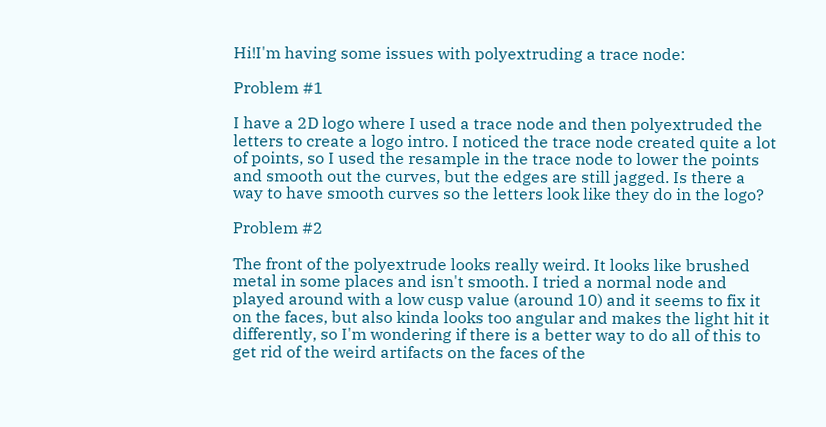Hi!I'm having some issues with polyextruding a trace node:

Problem #1

I have a 2D logo where I used a trace node and then polyextruded the letters to create a logo intro. I noticed the trace node created quite a lot of points, so I used the resample in the trace node to lower the points and smooth out the curves, but the edges are still jagged. Is there a way to have smooth curves so the letters look like they do in the logo?

Problem #2

The front of the polyextrude looks really weird. It looks like brushed metal in some places and isn't smooth. I tried a normal node and played around with a low cusp value (around 10) and it seems to fix it on the faces, but also kinda looks too angular and makes the light hit it differently, so I'm wondering if there is a better way to do all of this to get rid of the weird artifacts on the faces of the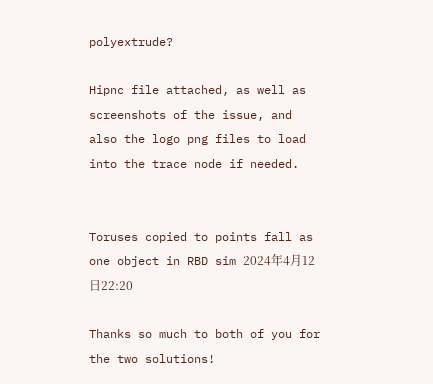polyextrude?

Hipnc file attached, as well as screenshots of the issue, and also the logo png files to load into the trace node if needed.


Toruses copied to points fall as one object in RBD sim 2024年4月12日22:20

Thanks so much to both of you for the two solutions!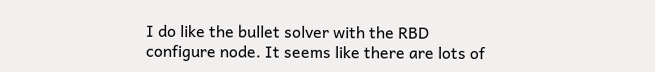I do like the bullet solver with the RBD configure node. It seems like there are lots of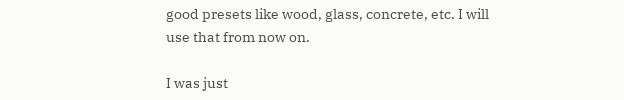good presets like wood, glass, concrete, etc. I will use that from now on.

I was just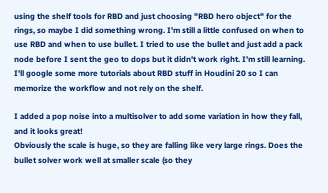using the shelf tools for RBD and just choosing "RBD hero object" for the rings, so maybe I did something wrong. I'm still a little confused on when to use RBD and when to use bullet. I tried to use the bullet and just add a pack node before I sent the geo to dops but it didn't work right. I'm still learning. I'll google some more tutorials about RBD stuff in Houdini 20 so I can memorize the workflow and not rely on the shelf.

I added a pop noise into a multisolver to add some variation in how they fall, and it looks great!
Obviously the scale is huge, so they are falling like very large rings. Does the bullet solver work well at smaller scale (so they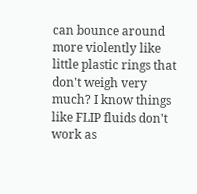can bounce around more violently like little plastic rings that don't weigh very much? I know things like FLIP fluids don't work as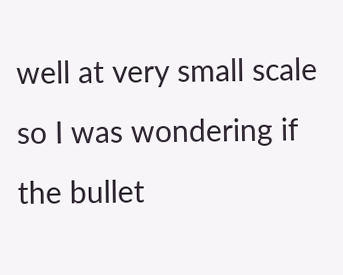well at very small scale so I was wondering if the bullet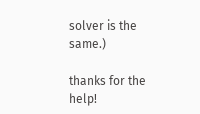solver is the same.)

thanks for the help!